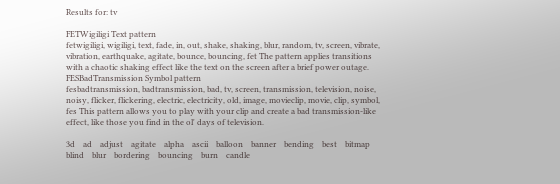Results for: tv

FETWigiligi Text pattern
fetwigiligi, wigiligi, text, fade, in, out, shake, shaking, blur, random, tv, screen, vibrate, vibration, earthquake, agitate, bounce, bouncing, fet The pattern applies transitions with a chaotic shaking effect like the text on the screen after a brief power outage.
FESBadTransmission Symbol pattern
fesbadtransmission, badtransmission, bad, tv, screen, transmission, television, noise, noisy, flicker, flickering, electric, electricity, old, image, movieclip, movie, clip, symbol, fes This pattern allows you to play with your clip and create a bad transmission-like effect, like those you find in the ol' days of television.

3d    ad    adjust    agitate    alpha    ascii    balloon    banner    bending    best    bitmap    blind    blur    bordering    bouncing    burn    candle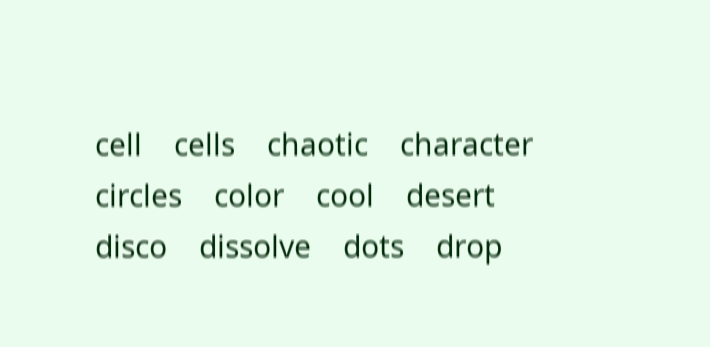cell    cells    chaotic    character    circles    color    cool    desert    disco    dissolve    dots    drop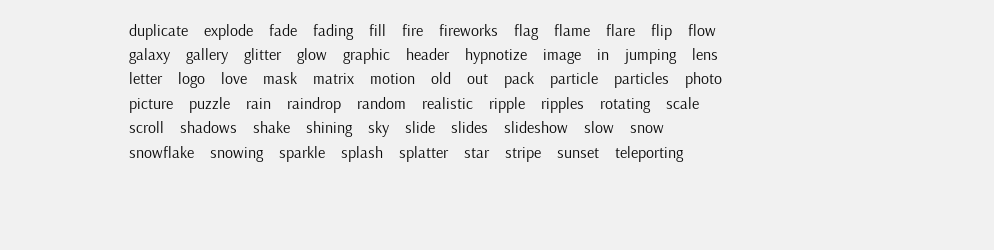duplicate    explode    fade    fading    fill    fire    fireworks    flag    flame    flare    flip    flow    galaxy    gallery    glitter    glow    graphic    header    hypnotize    image    in    jumping    lens    letter    logo    love    mask    matrix    motion    old    out    pack    particle    particles    photo    picture    puzzle    rain    raindrop    random    realistic    ripple    ripples    rotating    scale    scroll    shadows    shake    shining    sky    slide    slides    slideshow    slow    snow    snowflake    snowing    sparkle    splash    splatter    star    stripe    sunset    teleporting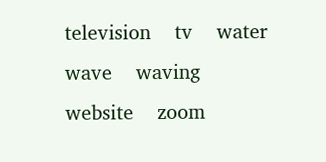television    tv    water    wave    waving    website    zoom